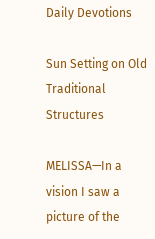Daily Devotions

Sun Setting on Old Traditional Structures

MELISSA—In a vision I saw a picture of the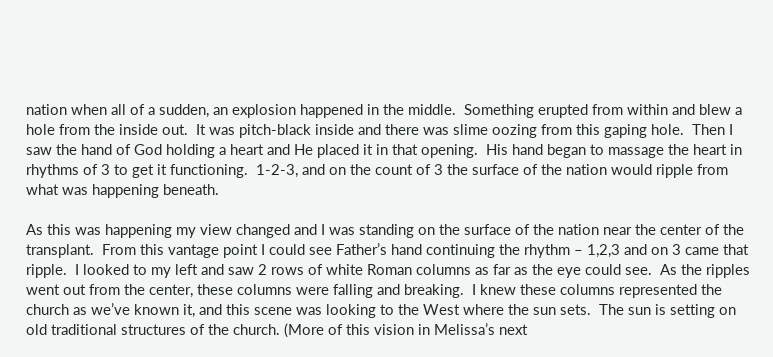nation when all of a sudden, an explosion happened in the middle.  Something erupted from within and blew a hole from the inside out.  It was pitch-black inside and there was slime oozing from this gaping hole.  Then I saw the hand of God holding a heart and He placed it in that opening.  His hand began to massage the heart in rhythms of 3 to get it functioning.  1-2-3, and on the count of 3 the surface of the nation would ripple from what was happening beneath.

As this was happening my view changed and I was standing on the surface of the nation near the center of the transplant.  From this vantage point I could see Father’s hand continuing the rhythm – 1,2,3 and on 3 came that ripple.  I looked to my left and saw 2 rows of white Roman columns as far as the eye could see.  As the ripples went out from the center, these columns were falling and breaking.  I knew these columns represented the church as we’ve known it, and this scene was looking to the West where the sun sets.  The sun is setting on old traditional structures of the church. (More of this vision in Melissa’s next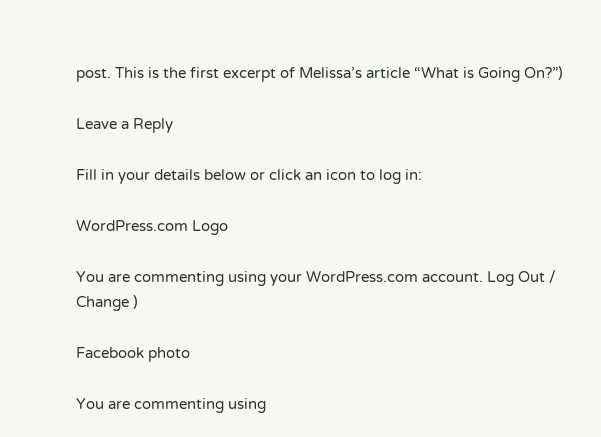post. This is the first excerpt of Melissa’s article “What is Going On?”)

Leave a Reply

Fill in your details below or click an icon to log in:

WordPress.com Logo

You are commenting using your WordPress.com account. Log Out /  Change )

Facebook photo

You are commenting using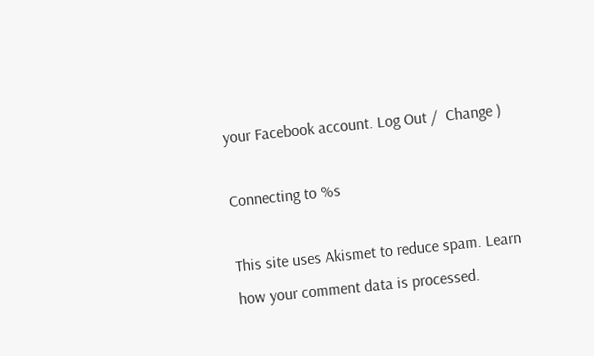your Facebook account. Log Out /  Change )

Connecting to %s

This site uses Akismet to reduce spam. Learn how your comment data is processed.